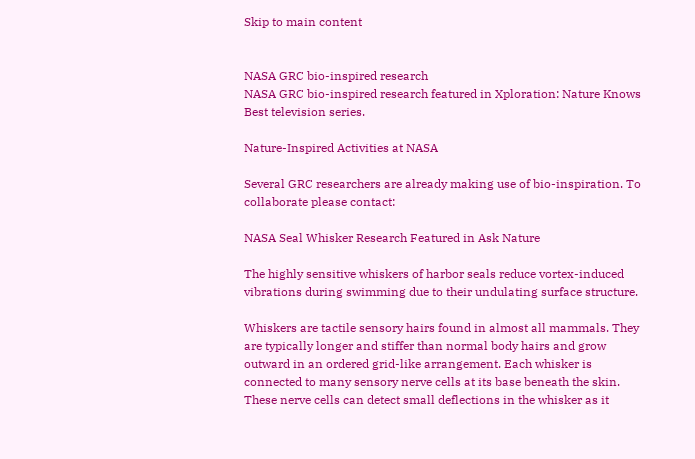Skip to main content


NASA GRC bio-inspired research
NASA GRC bio-inspired research featured in Xploration: Nature Knows Best television series.

Nature-Inspired Activities at NASA

Several GRC researchers are already making use of bio-inspiration. To collaborate please contact:

NASA Seal Whisker Research Featured in Ask Nature

The highly sensitive whiskers of harbor seals reduce vortex-induced vibrations during swimming due to their undulating surface structure.

Whiskers are tactile sensory hairs found in almost all mammals. They are typically longer and stiffer than normal body hairs and grow outward in an ordered grid-like arrangement. Each whisker is connected to many sensory nerve cells at its base beneath the skin. These nerve cells can detect small deflections in the whisker as it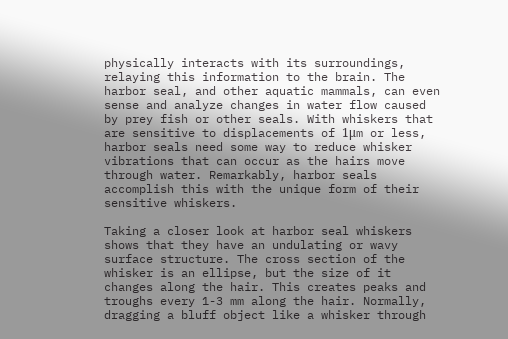physically interacts with its surroundings, relaying this information to the brain. The harbor seal, and other aquatic mammals, can even sense and analyze changes in water flow caused by prey fish or other seals. With whiskers that are sensitive to displacements of 1μm or less, harbor seals need some way to reduce whisker vibrations that can occur as the hairs move through water. Remarkably, harbor seals accomplish this with the unique form of their sensitive whiskers.

Taking a closer look at harbor seal whiskers shows that they have an undulating or wavy surface structure. The cross section of the whisker is an ellipse, but the size of it changes along the hair. This creates peaks and troughs every 1-3 mm along the hair. Normally, dragging a bluff object like a whisker through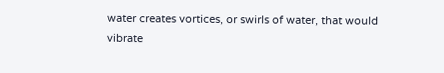water creates vortices, or swirls of water, that would vibrate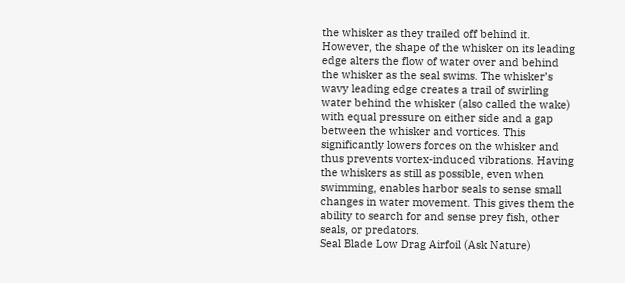the whisker as they trailed off behind it. However, the shape of the whisker on its leading edge alters the flow of water over and behind the whisker as the seal swims. The whisker’s wavy leading edge creates a trail of swirling water behind the whisker (also called the wake) with equal pressure on either side and a gap between the whisker and vortices. This significantly lowers forces on the whisker and thus prevents vortex-induced vibrations. Having the whiskers as still as possible, even when swimming, enables harbor seals to sense small changes in water movement. This gives them the ability to search for and sense prey fish, other seals, or predators.
Seal Blade Low Drag Airfoil (Ask Nature)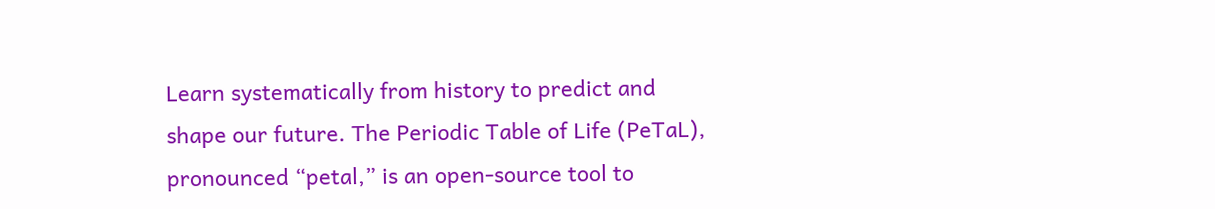Learn systematically from history to predict and shape our future. The Periodic Table of Life (PeTaL), pronounced “petal,” is an open-source tool to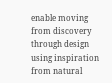enable moving from discovery through design using inspiration from natural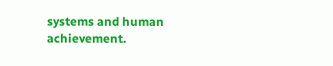systems and human achievement.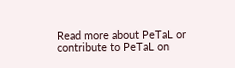Read more about PeTaL or contribute to PeTaL on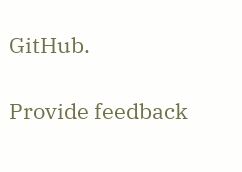GitHub.

Provide feedback